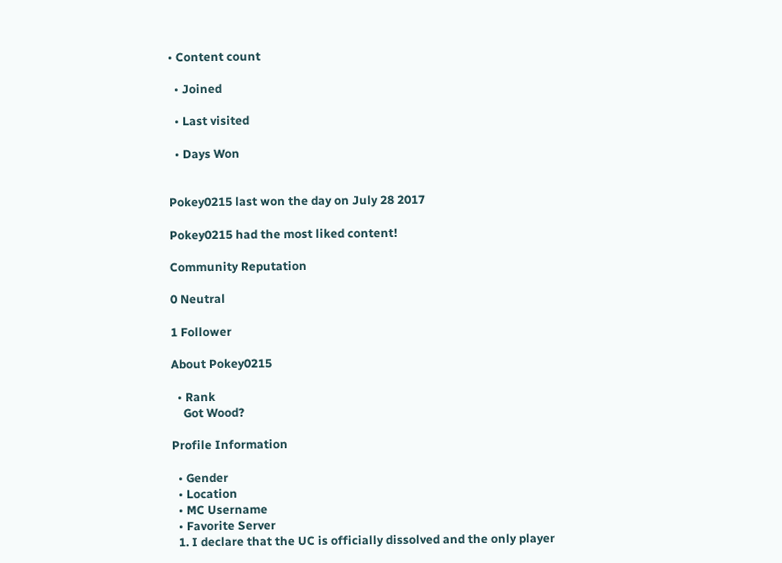• Content count

  • Joined

  • Last visited

  • Days Won


Pokey0215 last won the day on July 28 2017

Pokey0215 had the most liked content!

Community Reputation

0 Neutral

1 Follower

About Pokey0215

  • Rank
    Got Wood?

Profile Information

  • Gender
  • Location
  • MC Username
  • Favorite Server
  1. I declare that the UC is officially dissolved and the only player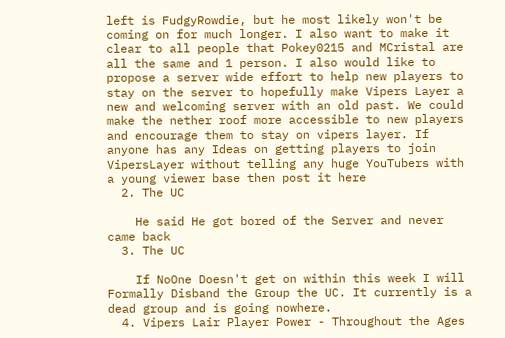left is FudgyRowdie, but he most likely won't be coming on for much longer. I also want to make it clear to all people that Pokey0215 and MCristal are all the same and 1 person. I also would like to propose a server wide effort to help new players to stay on the server to hopefully make Vipers Layer a new and welcoming server with an old past. We could make the nether roof more accessible to new players and encourage them to stay on vipers layer. If anyone has any Ideas on getting players to join VipersLayer without telling any huge YouTubers with a young viewer base then post it here
  2. The UC

    He said He got bored of the Server and never came back
  3. The UC

    If NoOne Doesn't get on within this week I will Formally Disband the Group the UC. It currently is a dead group and is going nowhere.
  4. Vipers Lair Player Power - Throughout the Ages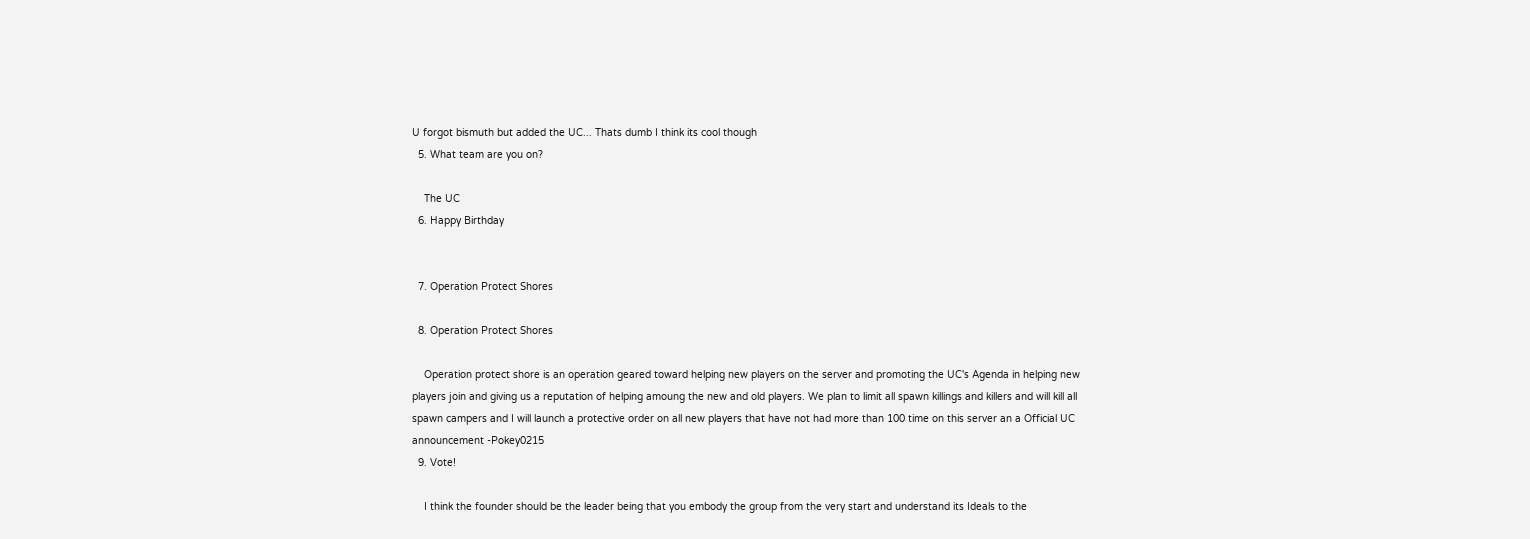U forgot bismuth but added the UC... Thats dumb I think its cool though
  5. What team are you on?

    The UC
  6. Happy Birthday


  7. Operation Protect Shores

  8. Operation Protect Shores

    Operation protect shore is an operation geared toward helping new players on the server and promoting the UC's Agenda in helping new players join and giving us a reputation of helping amoung the new and old players. We plan to limit all spawn killings and killers and will kill all spawn campers and I will launch a protective order on all new players that have not had more than 100 time on this server an a Official UC announcement -Pokey0215
  9. Vote!

    I think the founder should be the leader being that you embody the group from the very start and understand its Ideals to the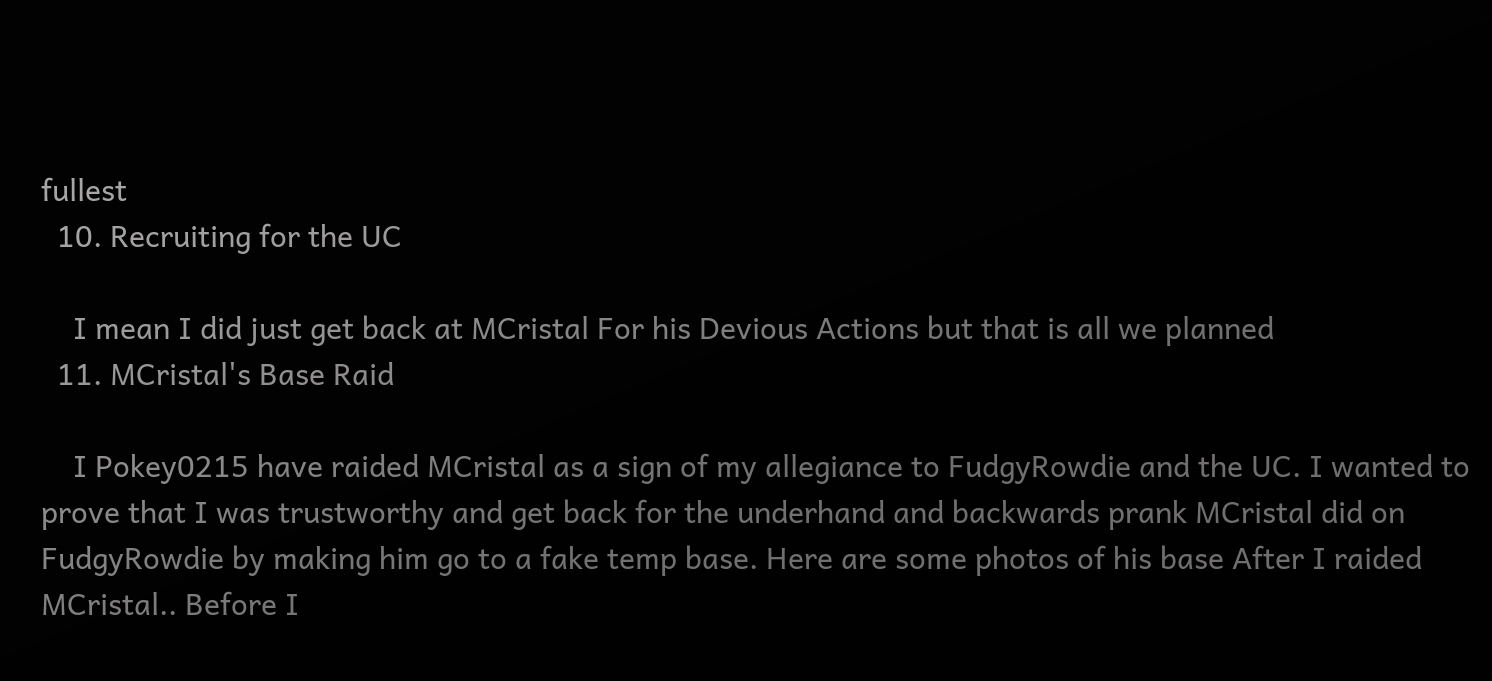fullest
  10. Recruiting for the UC

    I mean I did just get back at MCristal For his Devious Actions but that is all we planned
  11. MCristal's Base Raid

    I Pokey0215 have raided MCristal as a sign of my allegiance to FudgyRowdie and the UC. I wanted to prove that I was trustworthy and get back for the underhand and backwards prank MCristal did on FudgyRowdie by making him go to a fake temp base. Here are some photos of his base After I raided MCristal.. Before I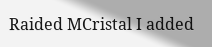Raided MCristal I added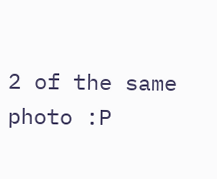2 of the same photo :P